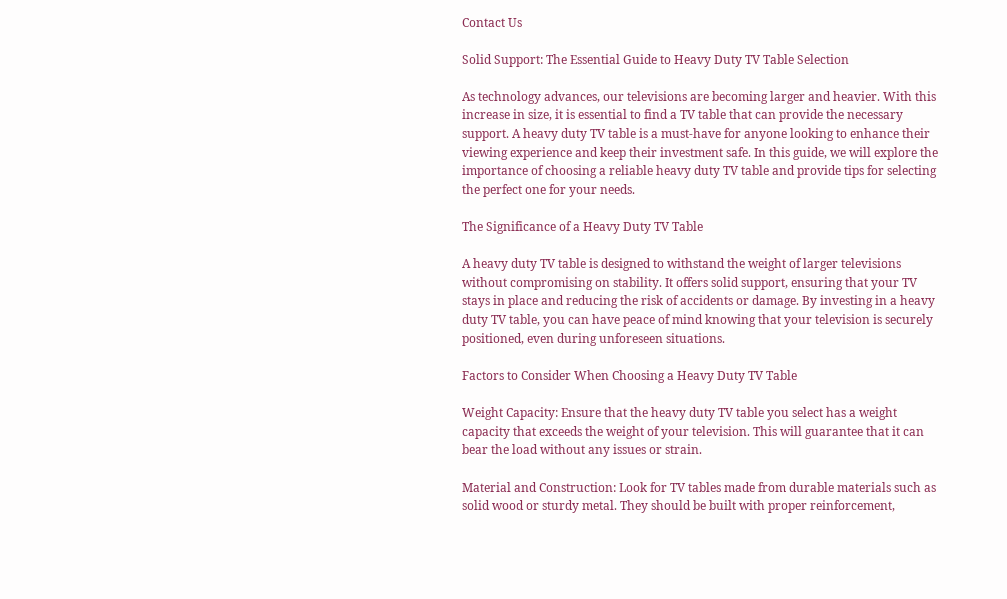Contact Us

Solid Support: The Essential Guide to Heavy Duty TV Table Selection

As technology advances, our televisions are becoming larger and heavier. With this increase in size, it is essential to find a TV table that can provide the necessary support. A heavy duty TV table is a must-have for anyone looking to enhance their viewing experience and keep their investment safe. In this guide, we will explore the importance of choosing a reliable heavy duty TV table and provide tips for selecting the perfect one for your needs.

The Significance of a Heavy Duty TV Table

A heavy duty TV table is designed to withstand the weight of larger televisions without compromising on stability. It offers solid support, ensuring that your TV stays in place and reducing the risk of accidents or damage. By investing in a heavy duty TV table, you can have peace of mind knowing that your television is securely positioned, even during unforeseen situations.

Factors to Consider When Choosing a Heavy Duty TV Table

Weight Capacity: Ensure that the heavy duty TV table you select has a weight capacity that exceeds the weight of your television. This will guarantee that it can bear the load without any issues or strain.

Material and Construction: Look for TV tables made from durable materials such as solid wood or sturdy metal. They should be built with proper reinforcement,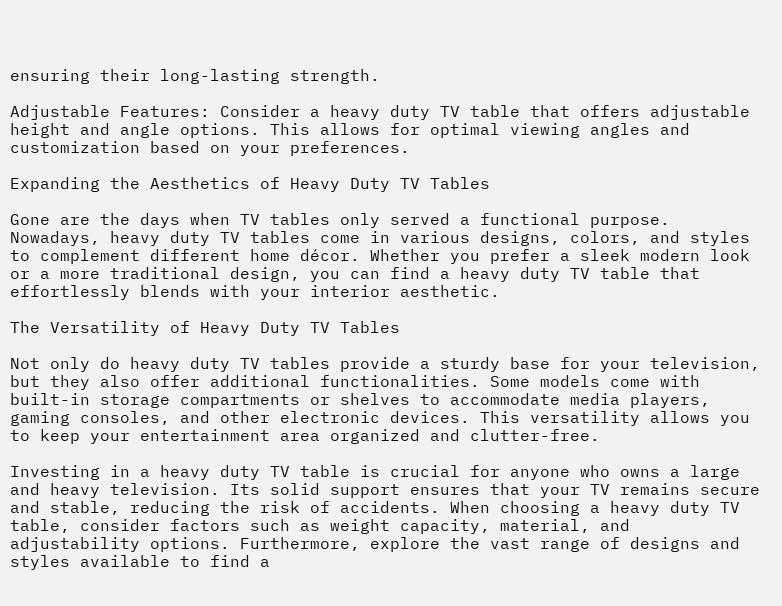ensuring their long-lasting strength.

Adjustable Features: Consider a heavy duty TV table that offers adjustable height and angle options. This allows for optimal viewing angles and customization based on your preferences.

Expanding the Aesthetics of Heavy Duty TV Tables

Gone are the days when TV tables only served a functional purpose. Nowadays, heavy duty TV tables come in various designs, colors, and styles to complement different home décor. Whether you prefer a sleek modern look or a more traditional design, you can find a heavy duty TV table that effortlessly blends with your interior aesthetic.

The Versatility of Heavy Duty TV Tables

Not only do heavy duty TV tables provide a sturdy base for your television, but they also offer additional functionalities. Some models come with built-in storage compartments or shelves to accommodate media players, gaming consoles, and other electronic devices. This versatility allows you to keep your entertainment area organized and clutter-free.

Investing in a heavy duty TV table is crucial for anyone who owns a large and heavy television. Its solid support ensures that your TV remains secure and stable, reducing the risk of accidents. When choosing a heavy duty TV table, consider factors such as weight capacity, material, and adjustability options. Furthermore, explore the vast range of designs and styles available to find a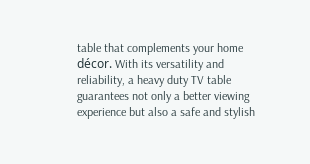table that complements your home décor. With its versatility and reliability, a heavy duty TV table guarantees not only a better viewing experience but also a safe and stylish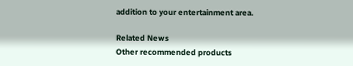addition to your entertainment area.

Related News
Other recommended products